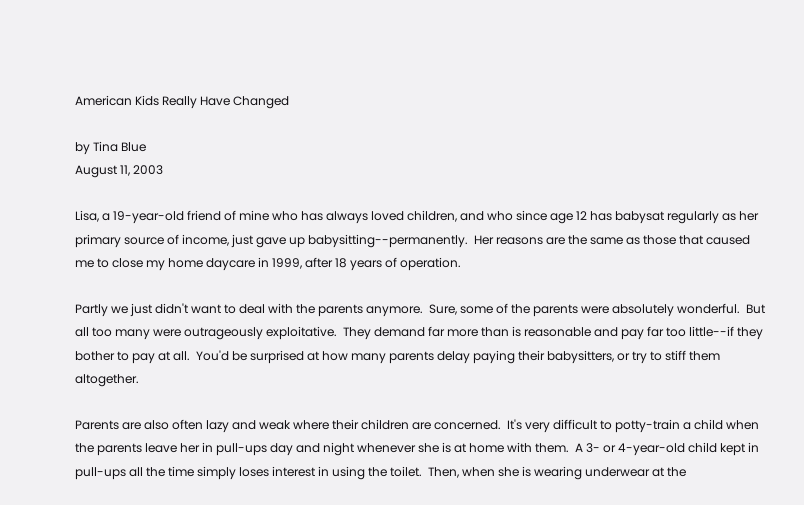American Kids Really Have Changed

by Tina Blue
August 11, 2003

Lisa, a 19-year-old friend of mine who has always loved children, and who since age 12 has babysat regularly as her primary source of income, just gave up babysitting--permanently.  Her reasons are the same as those that caused me to close my home daycare in 1999, after 18 years of operation.

Partly we just didn't want to deal with the parents anymore.  Sure, some of the parents were absolutely wonderful.  But all too many were outrageously exploitative.  They demand far more than is reasonable and pay far too little--if they bother to pay at all.  You'd be surprised at how many parents delay paying their babysitters, or try to stiff them altogether.

Parents are also often lazy and weak where their children are concerned.  It's very difficult to potty-train a child when the parents leave her in pull-ups day and night whenever she is at home with them.  A 3- or 4-year-old child kept in pull-ups all the time simply loses interest in using the toilet.  Then, when she is wearing underwear at the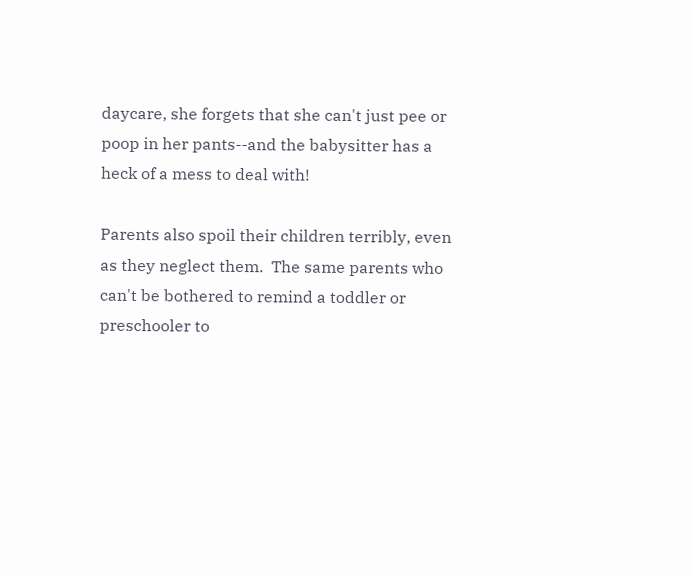daycare, she forgets that she can't just pee or poop in her pants--and the babysitter has a heck of a mess to deal with!

Parents also spoil their children terribly, even as they neglect them.  The same parents who can't be bothered to remind a toddler or preschooler to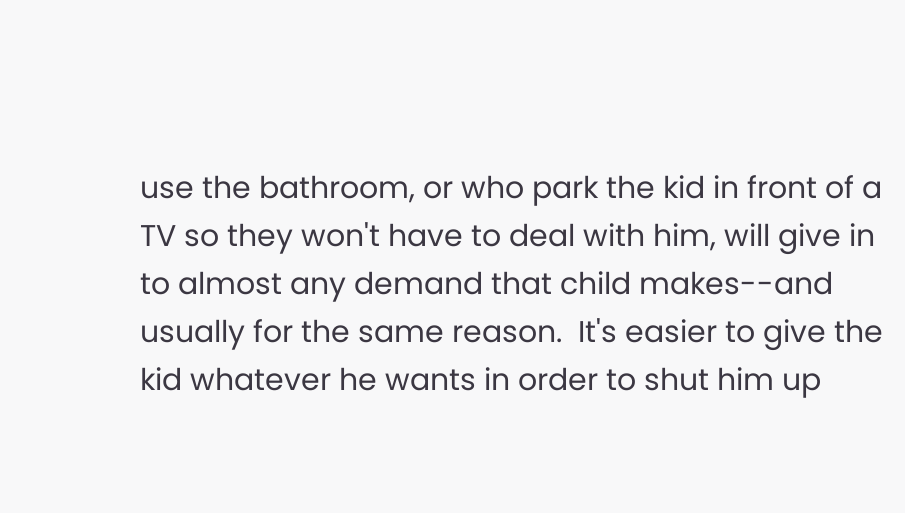use the bathroom, or who park the kid in front of a TV so they won't have to deal with him, will give in to almost any demand that child makes--and usually for the same reason.  It's easier to give the kid whatever he wants in order to shut him up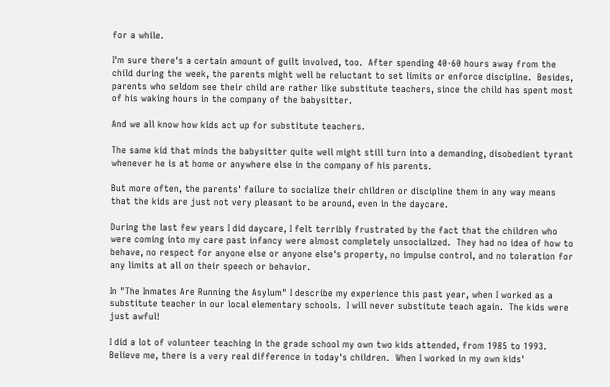for a while.

I'm sure there's a certain amount of guilt involved, too.  After spending 40-60 hours away from the child during the week, the parents might well be reluctant to set limits or enforce discipline.  Besides, parents who seldom see their child are rather like substitute teachers, since the child has spent most of his waking hours in the company of the babysitter.

And we all know how kids act up for substitute teachers.

The same kid that minds the babysitter quite well might still turn into a demanding, disobedient tyrant whenever he is at home or anywhere else in the company of his parents.

But more often, the parents' failure to socialize their children or discipline them in any way means that the kids are just not very pleasant to be around, even in the daycare.

During the last few years I did daycare, I felt terribly frustrated by the fact that the children who were coming into my care past infancy were almost completely unsocialized.  They had no idea of how to behave, no respect for anyone else or anyone else's property, no impulse control, and no toleration for any limits at all on their speech or behavior.

In "The Inmates Are Running the Asylum" I describe my experience this past year, when I worked as a substitute teacher in our local elementary schools.  I will never substitute teach again.  The kids were just awful!

I did a lot of volunteer teaching in the grade school my own two kids attended, from 1985 to 1993.  Believe me, there is a very real difference in today's children.  When I worked in my own kids'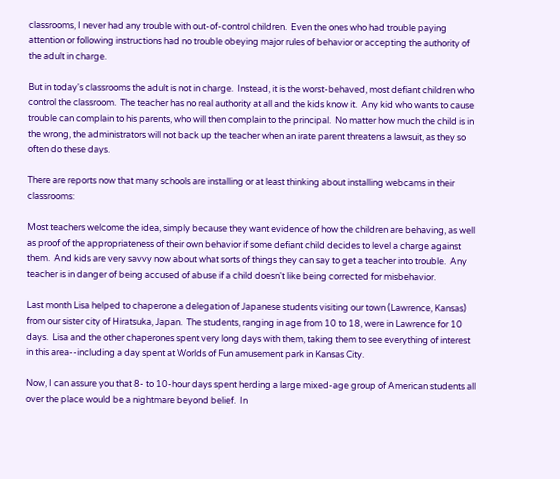classrooms, I never had any trouble with out-of-control children.  Even the ones who had trouble paying attention or following instructions had no trouble obeying major rules of behavior or accepting the authority of the adult in charge.

But in today's classrooms the adult is not in charge.  Instead, it is the worst-behaved, most defiant children who control the classroom.  The teacher has no real authority at all and the kids know it.  Any kid who wants to cause trouble can complain to his parents, who will then complain to the principal.  No matter how much the child is in the wrong, the administrators will not back up the teacher when an irate parent threatens a lawsuit, as they so often do these days.

There are reports now that many schools are installing or at least thinking about installing webcams in their classrooms:

Most teachers welcome the idea, simply because they want evidence of how the children are behaving, as well as proof of the appropriateness of their own behavior if some defiant child decides to level a charge against them.  And kids are very savvy now about what sorts of things they can say to get a teacher into trouble.  Any teacher is in danger of being accused of abuse if a child doesn't like being corrected for misbehavior.

Last month Lisa helped to chaperone a delegation of Japanese students visiting our town (Lawrence, Kansas) from our sister city of Hiratsuka, Japan.  The students, ranging in age from 10 to 18, were in Lawrence for 10 days.  Lisa and the other chaperones spent very long days with them, taking them to see everything of interest in this area--including a day spent at Worlds of Fun amusement park in Kansas City.

Now, I can assure you that 8- to 10-hour days spent herding a large mixed-age group of American students all over the place would be a nightmare beyond belief.  In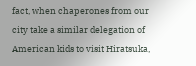fact, when chaperones from our city take a similar delegation of American kids to visit Hiratsuka,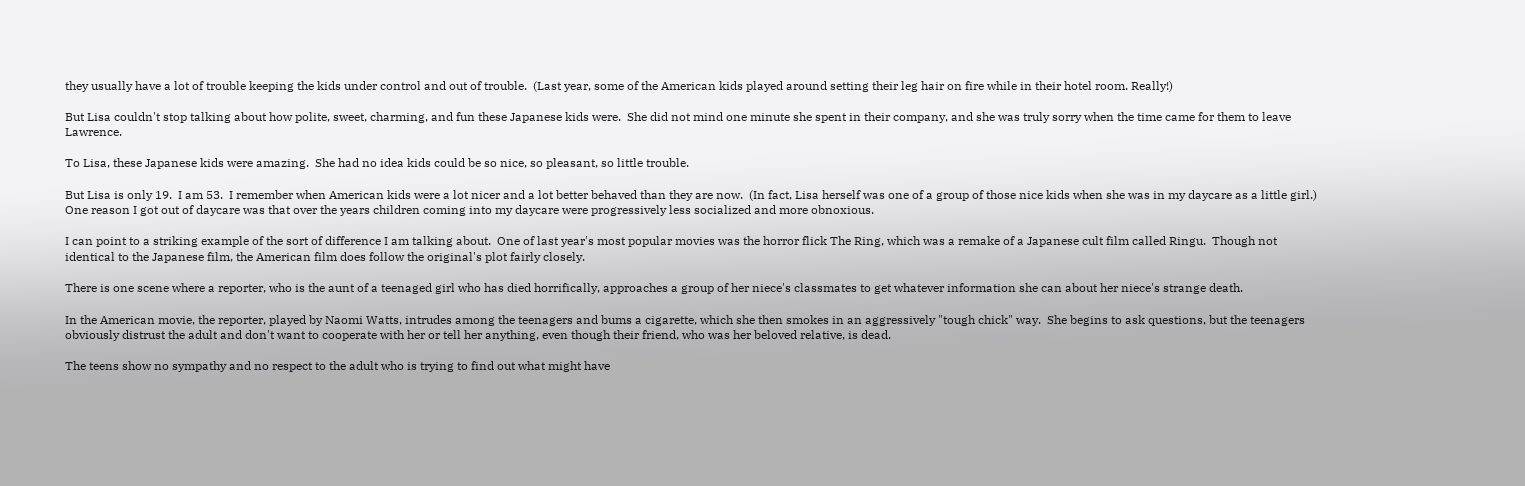they usually have a lot of trouble keeping the kids under control and out of trouble.  (Last year, some of the American kids played around setting their leg hair on fire while in their hotel room. Really!)

But Lisa couldn't stop talking about how polite, sweet, charming, and fun these Japanese kids were.  She did not mind one minute she spent in their company, and she was truly sorry when the time came for them to leave Lawrence.

To Lisa, these Japanese kids were amazing.  She had no idea kids could be so nice, so pleasant, so little trouble.

But Lisa is only 19.  I am 53.  I remember when American kids were a lot nicer and a lot better behaved than they are now.  (In fact, Lisa herself was one of a group of those nice kids when she was in my daycare as a little girl.) One reason I got out of daycare was that over the years children coming into my daycare were progressively less socialized and more obnoxious.

I can point to a striking example of the sort of difference I am talking about.  One of last year's most popular movies was the horror flick The Ring, which was a remake of a Japanese cult film called Ringu.  Though not identical to the Japanese film, the American film does follow the original's plot fairly closely.

There is one scene where a reporter, who is the aunt of a teenaged girl who has died horrifically, approaches a group of her niece's classmates to get whatever information she can about her niece's strange death.

In the American movie, the reporter, played by Naomi Watts, intrudes among the teenagers and bums a cigarette, which she then smokes in an aggressively "tough chick" way.  She begins to ask questions, but the teenagers obviously distrust the adult and don't want to cooperate with her or tell her anything, even though their friend, who was her beloved relative, is dead.

The teens show no sympathy and no respect to the adult who is trying to find out what might have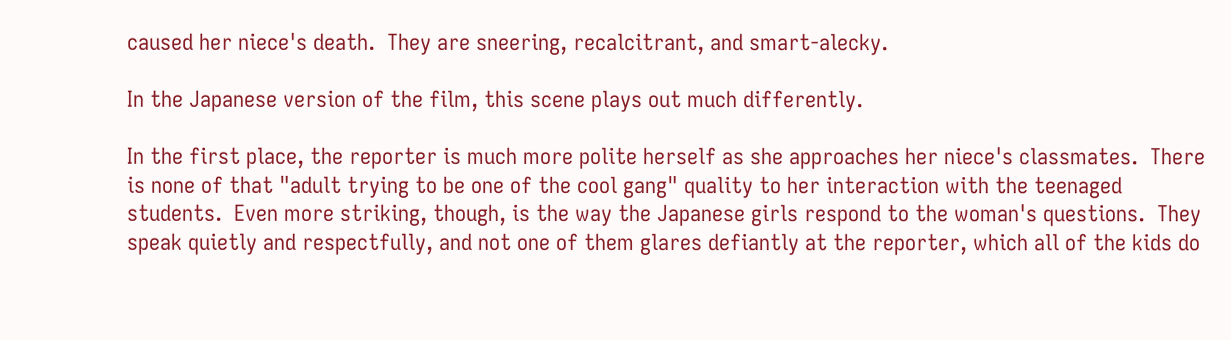caused her niece's death.  They are sneering, recalcitrant, and smart-alecky.

In the Japanese version of the film, this scene plays out much differently.

In the first place, the reporter is much more polite herself as she approaches her niece's classmates.  There is none of that "adult trying to be one of the cool gang" quality to her interaction with the teenaged students.  Even more striking, though, is the way the Japanese girls respond to the woman's questions.  They speak quietly and respectfully, and not one of them glares defiantly at the reporter, which all of the kids do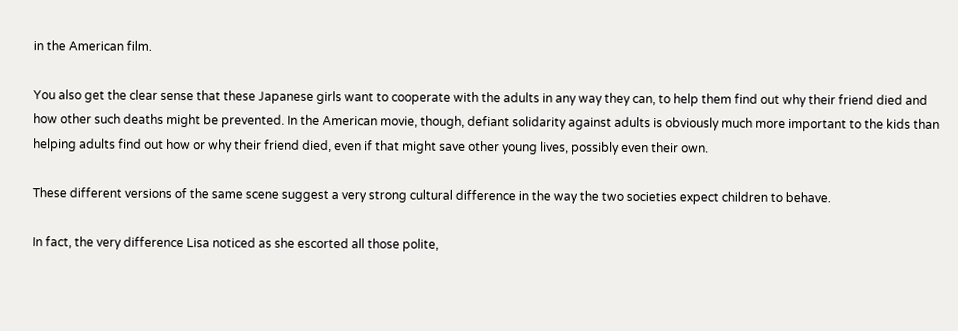in the American film.

You also get the clear sense that these Japanese girls want to cooperate with the adults in any way they can, to help them find out why their friend died and how other such deaths might be prevented. In the American movie, though, defiant solidarity against adults is obviously much more important to the kids than helping adults find out how or why their friend died, even if that might save other young lives, possibly even their own.

These different versions of the same scene suggest a very strong cultural difference in the way the two societies expect children to behave.

In fact, the very difference Lisa noticed as she escorted all those polite,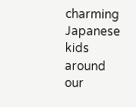charming Japanese kids around our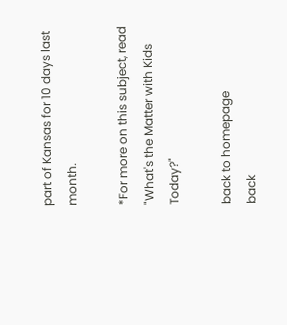part of Kansas for 10 days last month.

*For more on this subject, read "What's the Matter with Kids Today?"

back to homepage
back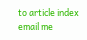to article index
email me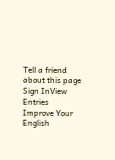Tell a friend about this page
Sign InView Entries
Improve Your English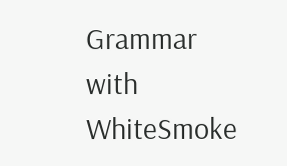Grammar with WhiteSmoke